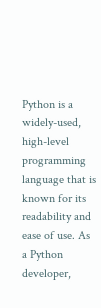Python is a widely-used, high-level programming language that is known for its readability and ease of use. As a Python developer,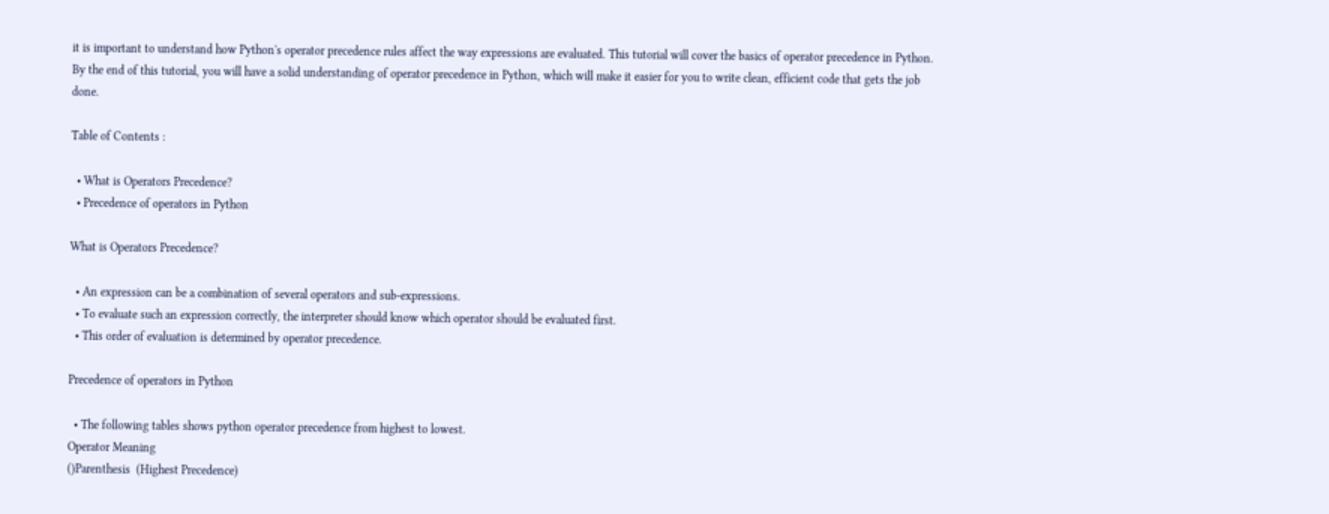it is important to understand how Python's operator precedence rules affect the way expressions are evaluated. This tutorial will cover the basics of operator precedence in Python. By the end of this tutorial, you will have a solid understanding of operator precedence in Python, which will make it easier for you to write clean, efficient code that gets the job done.

Table of Contents :

  • What is Operators Precedence?
  • Precedence of operators in Python

What is Operators Precedence?

  • An expression can be a combination of several operators and sub-expressions.
  • To evaluate such an expression correctly, the interpreter should know which operator should be evaluated first.
  • This order of evaluation is determined by operator precedence.

Precedence of operators in Python

  • The following tables shows python operator precedence from highest to lowest.
Operator Meaning
()Parenthesis  (Highest Precedence)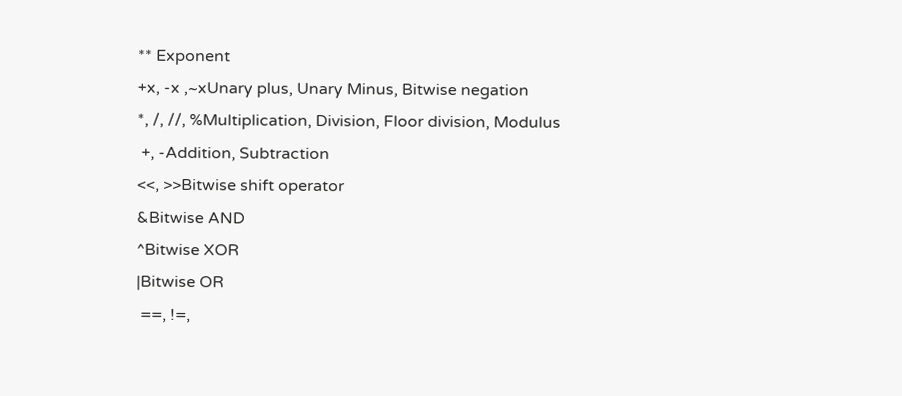** Exponent
+x, -x ,~xUnary plus, Unary Minus, Bitwise negation
*, /, //, %Multiplication, Division, Floor division, Modulus
 +, -Addition, Subtraction
<<, >>Bitwise shift operator
&Bitwise AND
^Bitwise XOR
|Bitwise OR
 ==, !=,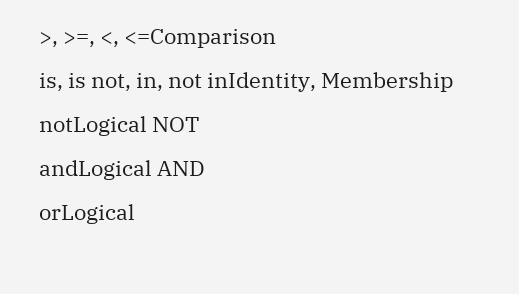>, >=, <, <=Comparison
is, is not, in, not inIdentity, Membership
notLogical NOT
andLogical AND
orLogical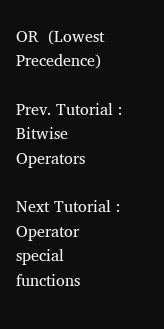OR  (Lowest Precedence)

Prev. Tutorial : Bitwise Operators

Next Tutorial : Operator special functions